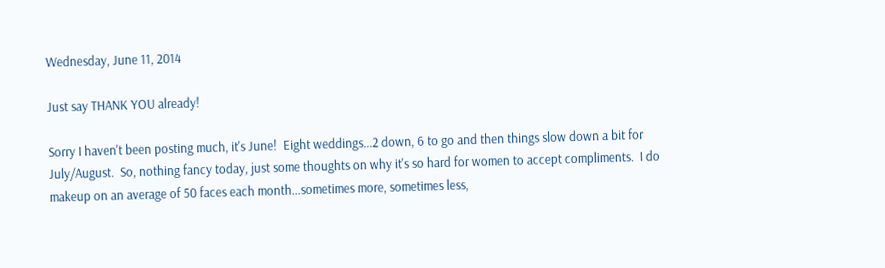Wednesday, June 11, 2014

Just say THANK YOU already!

Sorry I haven't been posting much, it's June!  Eight weddings...2 down, 6 to go and then things slow down a bit for July/August.  So, nothing fancy today, just some thoughts on why it's so hard for women to accept compliments.  I do makeup on an average of 50 faces each month...sometimes more, sometimes less,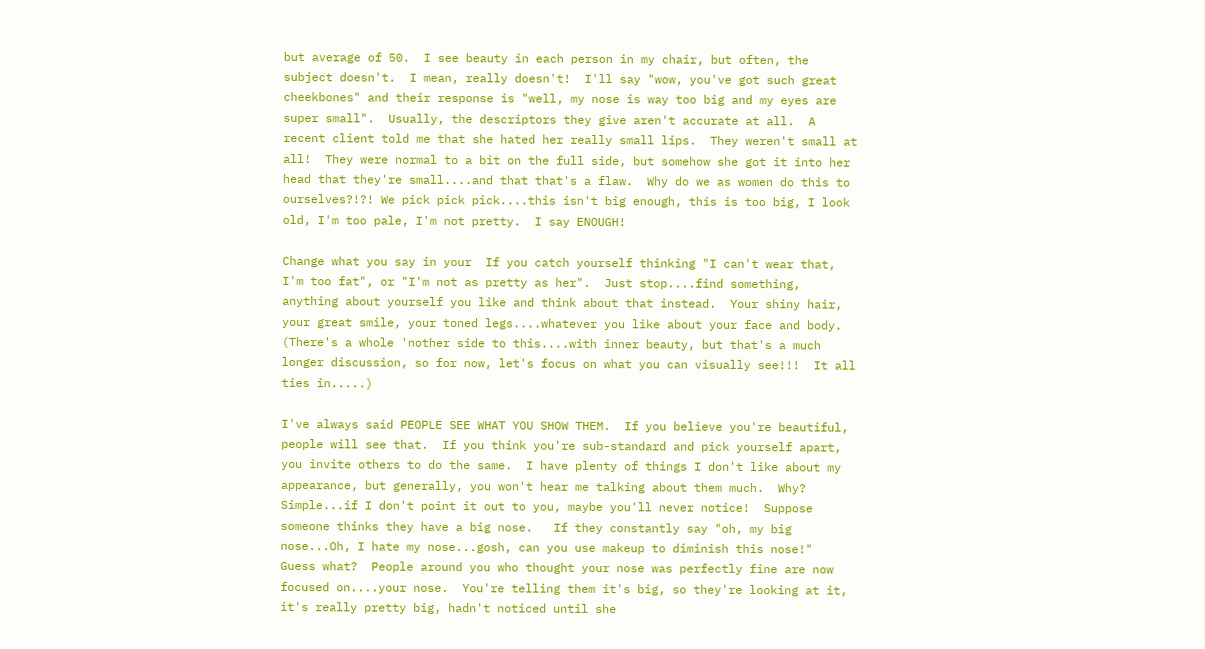but average of 50.  I see beauty in each person in my chair, but often, the subject doesn't.  I mean, really doesn't!  I'll say "wow, you've got such great cheekbones" and their response is "well, my nose is way too big and my eyes are super small".  Usually, the descriptors they give aren't accurate at all.  A recent client told me that she hated her really small lips.  They weren't small at all!  They were normal to a bit on the full side, but somehow she got it into her head that they're small....and that that's a flaw.  Why do we as women do this to ourselves?!?! We pick pick pick....this isn't big enough, this is too big, I look old, I'm too pale, I'm not pretty.  I say ENOUGH!

Change what you say in your  If you catch yourself thinking "I can't wear that, I'm too fat", or "I'm not as pretty as her".  Just stop....find something, anything about yourself you like and think about that instead.  Your shiny hair, your great smile, your toned legs....whatever you like about your face and body.  (There's a whole 'nother side to this....with inner beauty, but that's a much longer discussion, so for now, let's focus on what you can visually see!!!  It all ties in.....)

I've always said PEOPLE SEE WHAT YOU SHOW THEM.  If you believe you're beautiful, people will see that.  If you think you're sub-standard and pick yourself apart, you invite others to do the same.  I have plenty of things I don't like about my appearance, but generally, you won't hear me talking about them much.  Why?  Simple...if I don't point it out to you, maybe you'll never notice!  Suppose someone thinks they have a big nose.   If they constantly say "oh, my big nose...Oh, I hate my nose...gosh, can you use makeup to diminish this nose!"  Guess what?  People around you who thought your nose was perfectly fine are now focused on....your nose.  You're telling them it's big, so they're looking at it, it's really pretty big, hadn't noticed until she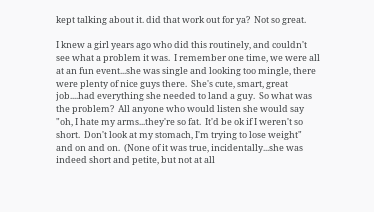kept talking about it. did that work out for ya?  Not so great.

I knew a girl years ago who did this routinely, and couldn't see what a problem it was.  I remember one time, we were all at an fun event...she was single and looking too mingle, there were plenty of nice guys there.  She's cute, smart, great job....had everything she needed to land a guy.  So what was the problem?  All anyone who would listen she would say "oh, I hate my arms...they're so fat.  It'd be ok if I weren't so short.  Don't look at my stomach, I'm trying to lose weight" and on and on.  (None of it was true, incidentally...she was indeed short and petite, but not at all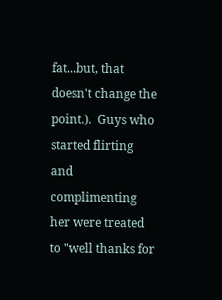fat...but, that doesn't change the point.).  Guys who started flirting and complimenting her were treated to "well thanks for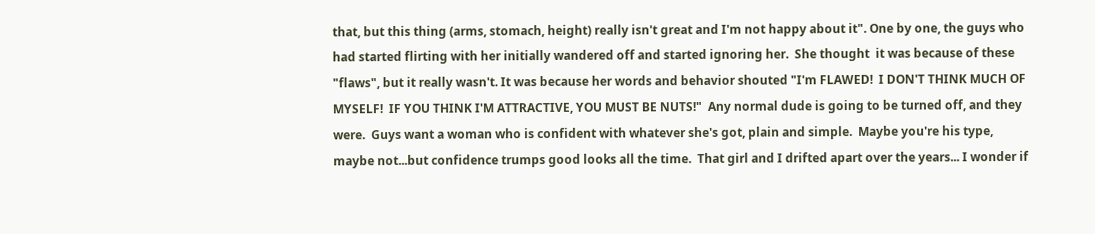that, but this thing (arms, stomach, height) really isn't great and I'm not happy about it". One by one, the guys who had started flirting with her initially wandered off and started ignoring her.  She thought  it was because of these "flaws", but it really wasn't. It was because her words and behavior shouted "I'm FLAWED!  I DON'T THINK MUCH OF MYSELF!  IF YOU THINK I'M ATTRACTIVE, YOU MUST BE NUTS!"  Any normal dude is going to be turned off, and they were.  Guys want a woman who is confident with whatever she's got, plain and simple.  Maybe you're his type, maybe not...but confidence trumps good looks all the time.  That girl and I drifted apart over the years... I wonder if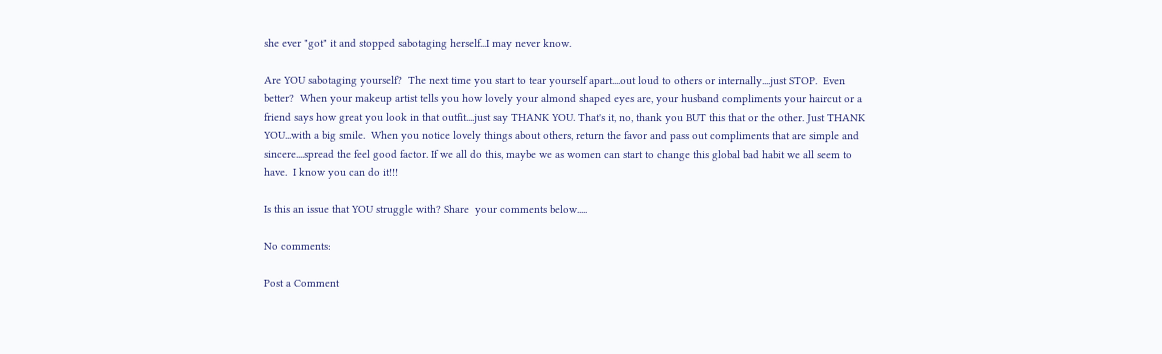she ever "got" it and stopped sabotaging herself...I may never know.

Are YOU sabotaging yourself?  The next time you start to tear yourself apart....out loud to others or internally....just STOP.  Even better?  When your makeup artist tells you how lovely your almond shaped eyes are, your husband compliments your haircut or a friend says how great you look in that outfit....just say THANK YOU. That's it, no, thank you BUT this that or the other. Just THANK YOU...with a big smile.  When you notice lovely things about others, return the favor and pass out compliments that are simple and sincere....spread the feel good factor. If we all do this, maybe we as women can start to change this global bad habit we all seem to have.  I know you can do it!!!

Is this an issue that YOU struggle with? Share  your comments below.....

No comments:

Post a Comment